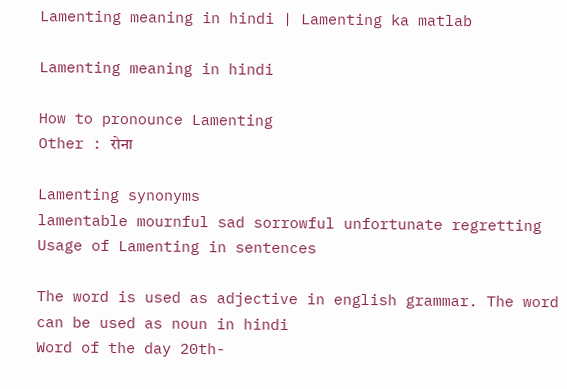Lamenting meaning in hindi | Lamenting ka matlab

Lamenting meaning in hindi

How to pronounce Lamenting
Other : रोना

Lamenting synonyms
lamentable mournful sad sorrowful unfortunate regretting
Usage of Lamenting in sentences

The word is used as adjective in english grammar. The word can be used as noun in hindi
Word of the day 20th-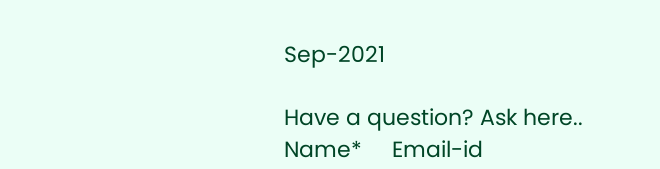Sep-2021

Have a question? Ask here..
Name*     Email-id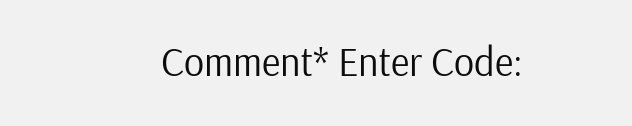Comment* Enter Code: